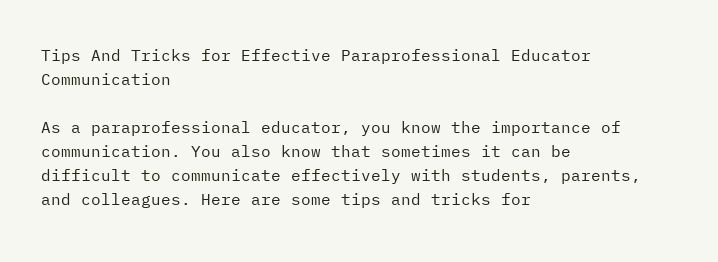Tips And Tricks for Effective Paraprofessional Educator Communication

As a paraprofessional educator, you know the importance of communication. You also know that sometimes it can be difficult to communicate effectively with students, parents, and colleagues. Here are some tips and tricks for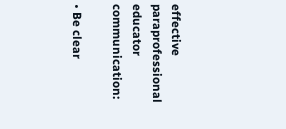effective paraprofessional educator communication:

• Be clear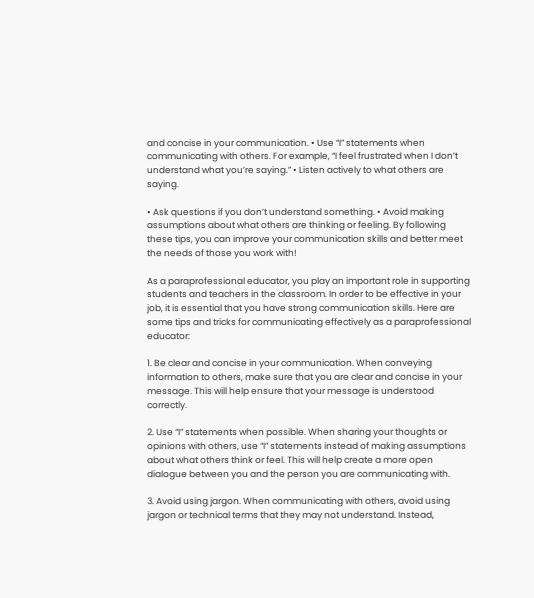and concise in your communication. • Use “I” statements when communicating with others. For example, “I feel frustrated when I don’t understand what you’re saying.” • Listen actively to what others are saying.

• Ask questions if you don’t understand something. • Avoid making assumptions about what others are thinking or feeling. By following these tips, you can improve your communication skills and better meet the needs of those you work with!

As a paraprofessional educator, you play an important role in supporting students and teachers in the classroom. In order to be effective in your job, it is essential that you have strong communication skills. Here are some tips and tricks for communicating effectively as a paraprofessional educator:

1. Be clear and concise in your communication. When conveying information to others, make sure that you are clear and concise in your message. This will help ensure that your message is understood correctly.

2. Use “I” statements when possible. When sharing your thoughts or opinions with others, use “I” statements instead of making assumptions about what others think or feel. This will help create a more open dialogue between you and the person you are communicating with.

3. Avoid using jargon. When communicating with others, avoid using jargon or technical terms that they may not understand. Instead,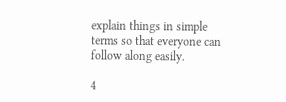explain things in simple terms so that everyone can follow along easily.

4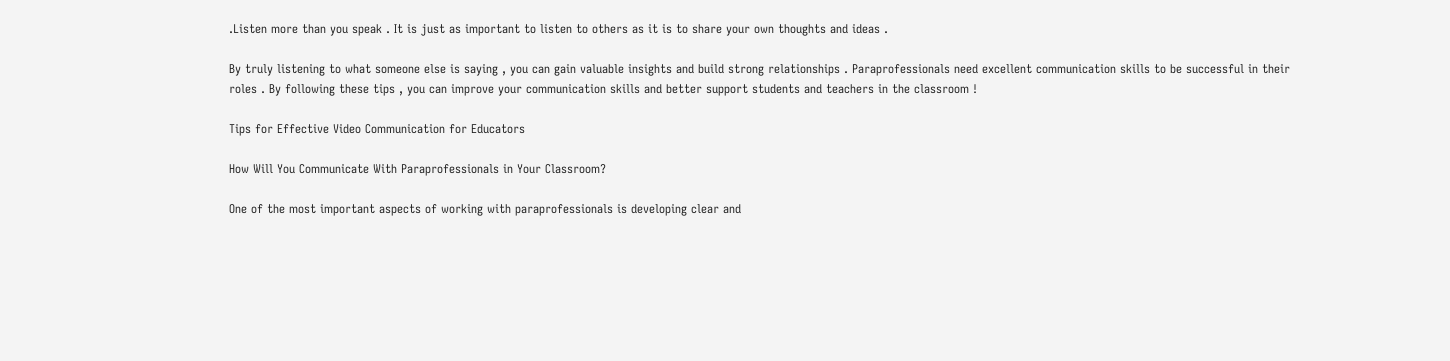.Listen more than you speak . It is just as important to listen to others as it is to share your own thoughts and ideas .

By truly listening to what someone else is saying , you can gain valuable insights and build strong relationships . Paraprofessionals need excellent communication skills to be successful in their roles . By following these tips , you can improve your communication skills and better support students and teachers in the classroom !

Tips for Effective Video Communication for Educators

How Will You Communicate With Paraprofessionals in Your Classroom?

One of the most important aspects of working with paraprofessionals is developing clear and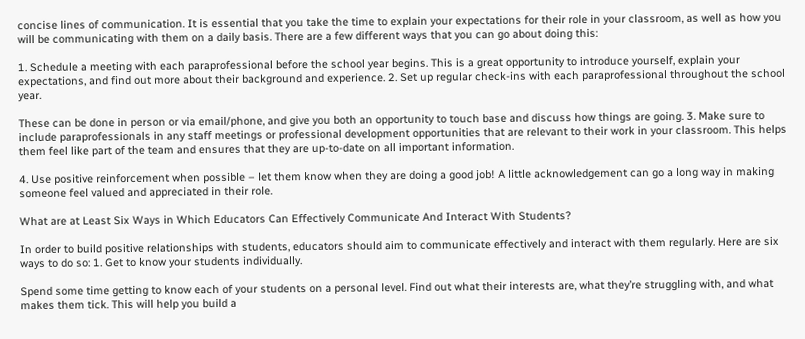concise lines of communication. It is essential that you take the time to explain your expectations for their role in your classroom, as well as how you will be communicating with them on a daily basis. There are a few different ways that you can go about doing this:

1. Schedule a meeting with each paraprofessional before the school year begins. This is a great opportunity to introduce yourself, explain your expectations, and find out more about their background and experience. 2. Set up regular check-ins with each paraprofessional throughout the school year.

These can be done in person or via email/phone, and give you both an opportunity to touch base and discuss how things are going. 3. Make sure to include paraprofessionals in any staff meetings or professional development opportunities that are relevant to their work in your classroom. This helps them feel like part of the team and ensures that they are up-to-date on all important information.

4. Use positive reinforcement when possible – let them know when they are doing a good job! A little acknowledgement can go a long way in making someone feel valued and appreciated in their role.

What are at Least Six Ways in Which Educators Can Effectively Communicate And Interact With Students?

In order to build positive relationships with students, educators should aim to communicate effectively and interact with them regularly. Here are six ways to do so: 1. Get to know your students individually.

Spend some time getting to know each of your students on a personal level. Find out what their interests are, what they’re struggling with, and what makes them tick. This will help you build a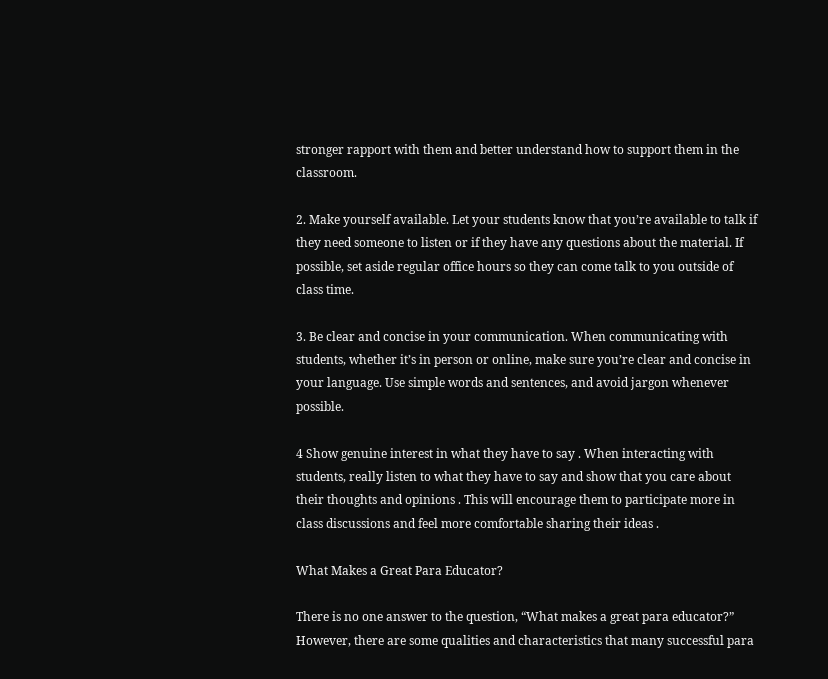stronger rapport with them and better understand how to support them in the classroom.

2. Make yourself available. Let your students know that you’re available to talk if they need someone to listen or if they have any questions about the material. If possible, set aside regular office hours so they can come talk to you outside of class time.

3. Be clear and concise in your communication. When communicating with students, whether it’s in person or online, make sure you’re clear and concise in your language. Use simple words and sentences, and avoid jargon whenever possible.

4 Show genuine interest in what they have to say . When interacting with students, really listen to what they have to say and show that you care about their thoughts and opinions . This will encourage them to participate more in class discussions and feel more comfortable sharing their ideas .

What Makes a Great Para Educator?

There is no one answer to the question, “What makes a great para educator?” However, there are some qualities and characteristics that many successful para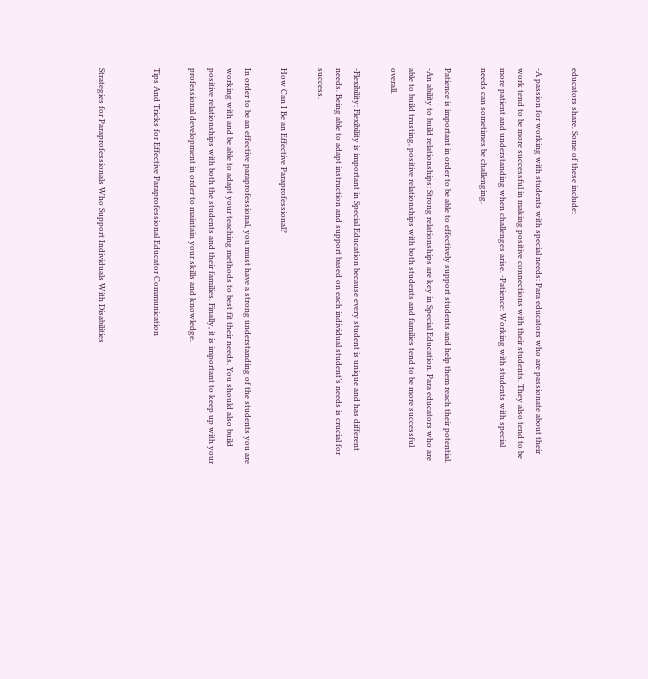educators share. Some of these include:

-A passion for working with students with special needs: Para educators who are passionate about their work tend to be more successful in making positive connections with their students. They also tend to be more patient and understanding when challenges arise. -Patience: Working with students with special needs can sometimes be challenging.

Patience is important in order to be able to effectively support students and help them reach their potential. -An ability to build relationships: Strong relationships are key in Special Education. Para educators who are able to build trusting, positive relationships with both students and families tend to be more successful overall.

-Flexibility: Flexibility is important in Special Education because every student is unique and has different needs. Being able to adapt instruction and support based on each individual student’s needs is crucial for success.

How Can I Be an Effective Paraprofessional?

In order to be an effective paraprofessional, you must have a strong understanding of the students you are working with and be able to adapt your teaching methods to best fit their needs. You should also build positive relationships with both the students and their families. Finally, it is important to keep up with your professional development in order to maintain your skills and knowledge.

Tips And Tricks for Effective Paraprofessional Educator Communication


Strategies for Paraprofessionals Who Support Individuals With Disabilities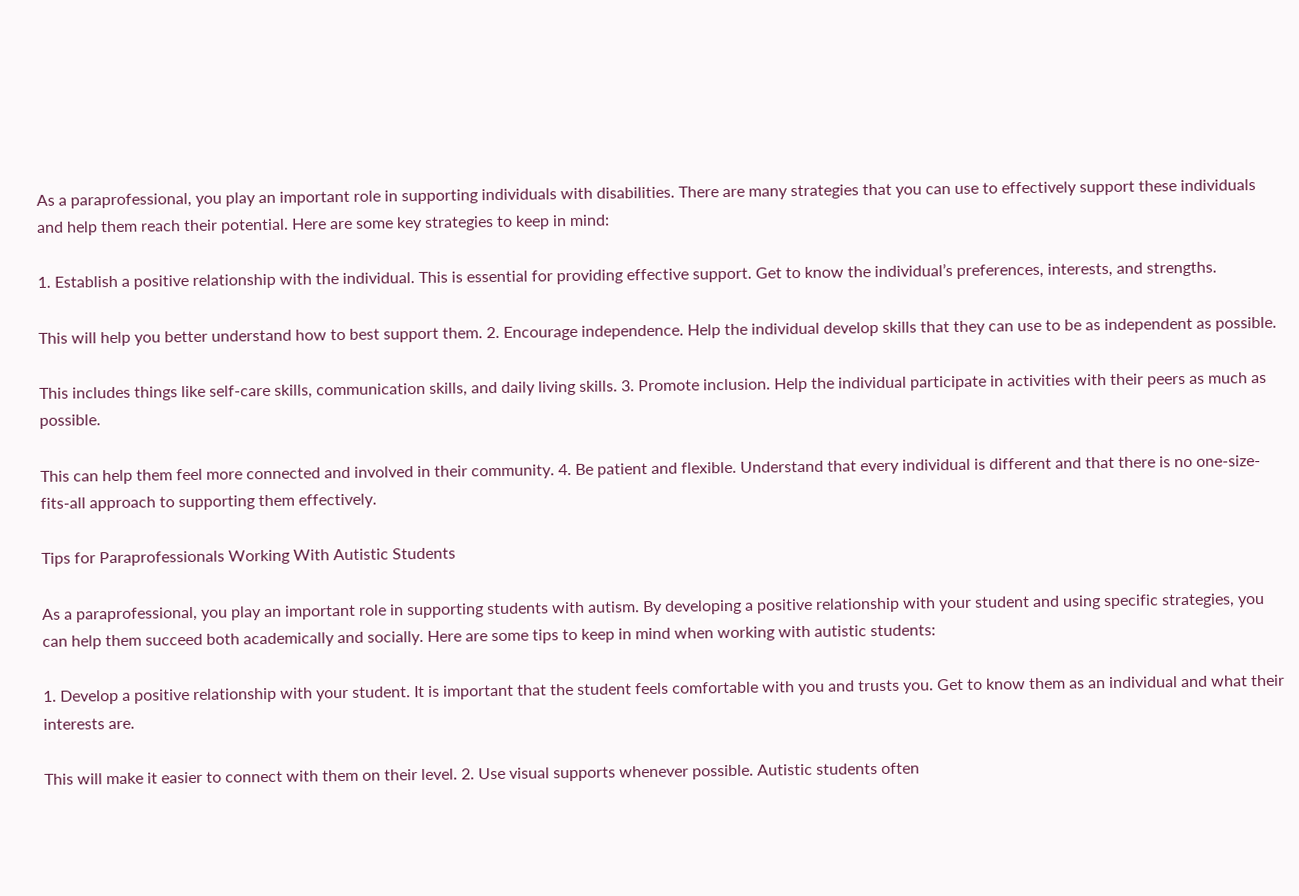As a paraprofessional, you play an important role in supporting individuals with disabilities. There are many strategies that you can use to effectively support these individuals and help them reach their potential. Here are some key strategies to keep in mind:

1. Establish a positive relationship with the individual. This is essential for providing effective support. Get to know the individual’s preferences, interests, and strengths.

This will help you better understand how to best support them. 2. Encourage independence. Help the individual develop skills that they can use to be as independent as possible.

This includes things like self-care skills, communication skills, and daily living skills. 3. Promote inclusion. Help the individual participate in activities with their peers as much as possible.

This can help them feel more connected and involved in their community. 4. Be patient and flexible. Understand that every individual is different and that there is no one-size-fits-all approach to supporting them effectively.

Tips for Paraprofessionals Working With Autistic Students

As a paraprofessional, you play an important role in supporting students with autism. By developing a positive relationship with your student and using specific strategies, you can help them succeed both academically and socially. Here are some tips to keep in mind when working with autistic students:

1. Develop a positive relationship with your student. It is important that the student feels comfortable with you and trusts you. Get to know them as an individual and what their interests are.

This will make it easier to connect with them on their level. 2. Use visual supports whenever possible. Autistic students often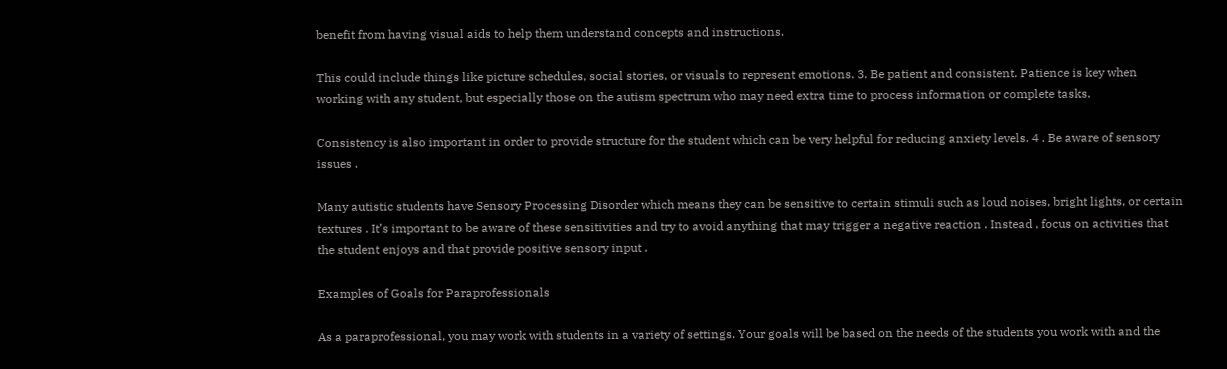benefit from having visual aids to help them understand concepts and instructions.

This could include things like picture schedules, social stories, or visuals to represent emotions. 3. Be patient and consistent. Patience is key when working with any student, but especially those on the autism spectrum who may need extra time to process information or complete tasks.

Consistency is also important in order to provide structure for the student which can be very helpful for reducing anxiety levels. 4 . Be aware of sensory issues .

Many autistic students have Sensory Processing Disorder which means they can be sensitive to certain stimuli such as loud noises, bright lights, or certain textures . It’s important to be aware of these sensitivities and try to avoid anything that may trigger a negative reaction . Instead , focus on activities that the student enjoys and that provide positive sensory input .

Examples of Goals for Paraprofessionals

As a paraprofessional, you may work with students in a variety of settings. Your goals will be based on the needs of the students you work with and the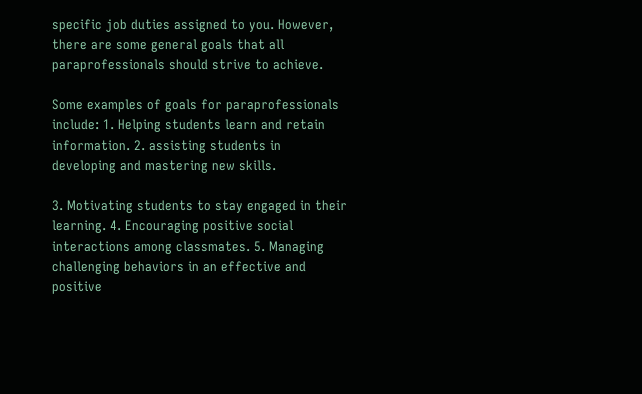specific job duties assigned to you. However, there are some general goals that all paraprofessionals should strive to achieve.

Some examples of goals for paraprofessionals include: 1. Helping students learn and retain information. 2. assisting students in developing and mastering new skills.

3. Motivating students to stay engaged in their learning. 4. Encouraging positive social interactions among classmates. 5. Managing challenging behaviors in an effective and positive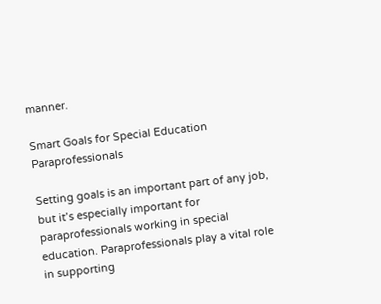manner.

Smart Goals for Special Education Paraprofessionals

Setting goals is an important part of any job, but it’s especially important for paraprofessionals working in special education. Paraprofessionals play a vital role in supporting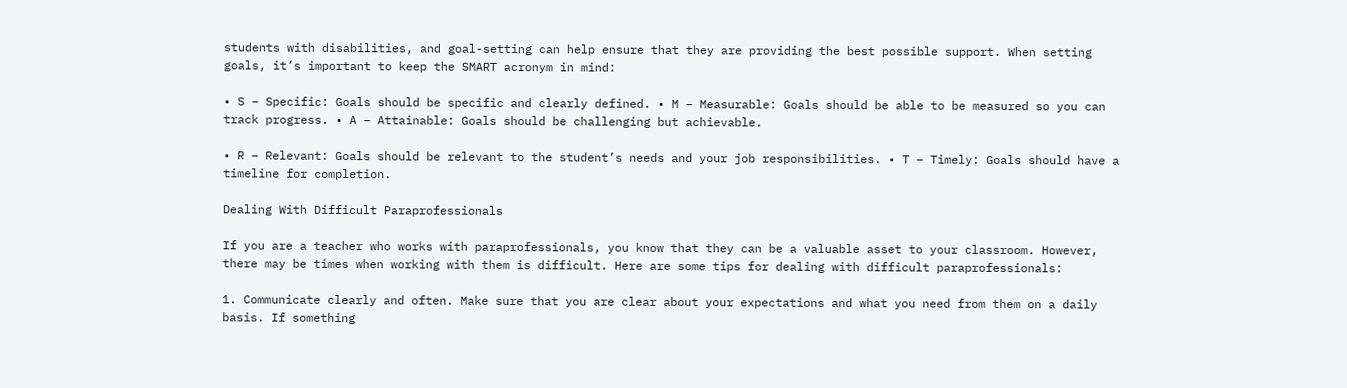students with disabilities, and goal-setting can help ensure that they are providing the best possible support. When setting goals, it’s important to keep the SMART acronym in mind:

• S – Specific: Goals should be specific and clearly defined. • M – Measurable: Goals should be able to be measured so you can track progress. • A – Attainable: Goals should be challenging but achievable.

• R – Relevant: Goals should be relevant to the student’s needs and your job responsibilities. • T – Timely: Goals should have a timeline for completion.

Dealing With Difficult Paraprofessionals

If you are a teacher who works with paraprofessionals, you know that they can be a valuable asset to your classroom. However, there may be times when working with them is difficult. Here are some tips for dealing with difficult paraprofessionals:

1. Communicate clearly and often. Make sure that you are clear about your expectations and what you need from them on a daily basis. If something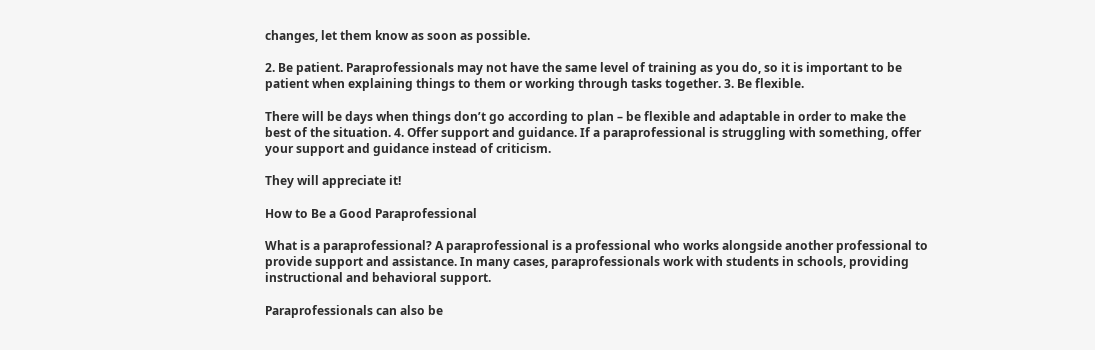changes, let them know as soon as possible.

2. Be patient. Paraprofessionals may not have the same level of training as you do, so it is important to be patient when explaining things to them or working through tasks together. 3. Be flexible.

There will be days when things don’t go according to plan – be flexible and adaptable in order to make the best of the situation. 4. Offer support and guidance. If a paraprofessional is struggling with something, offer your support and guidance instead of criticism.

They will appreciate it!

How to Be a Good Paraprofessional

What is a paraprofessional? A paraprofessional is a professional who works alongside another professional to provide support and assistance. In many cases, paraprofessionals work with students in schools, providing instructional and behavioral support.

Paraprofessionals can also be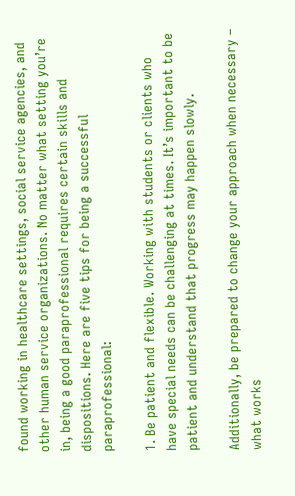found working in healthcare settings, social service agencies, and other human service organizations. No matter what setting you’re in, being a good paraprofessional requires certain skills and dispositions. Here are five tips for being a successful paraprofessional:

1. Be patient and flexible. Working with students or clients who have special needs can be challenging at times. It’s important to be patient and understand that progress may happen slowly.

Additionally, be prepared to change your approach when necessary – what works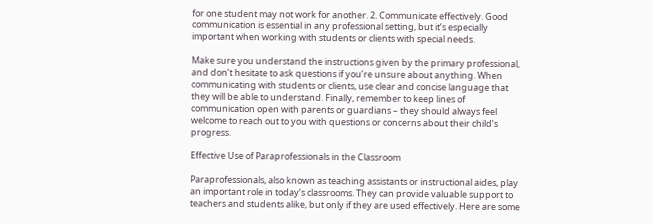for one student may not work for another. 2. Communicate effectively. Good communication is essential in any professional setting, but it’s especially important when working with students or clients with special needs.

Make sure you understand the instructions given by the primary professional, and don’t hesitate to ask questions if you’re unsure about anything. When communicating with students or clients, use clear and concise language that they will be able to understand. Finally, remember to keep lines of communication open with parents or guardians – they should always feel welcome to reach out to you with questions or concerns about their child’s progress.

Effective Use of Paraprofessionals in the Classroom

Paraprofessionals, also known as teaching assistants or instructional aides, play an important role in today’s classrooms. They can provide valuable support to teachers and students alike, but only if they are used effectively. Here are some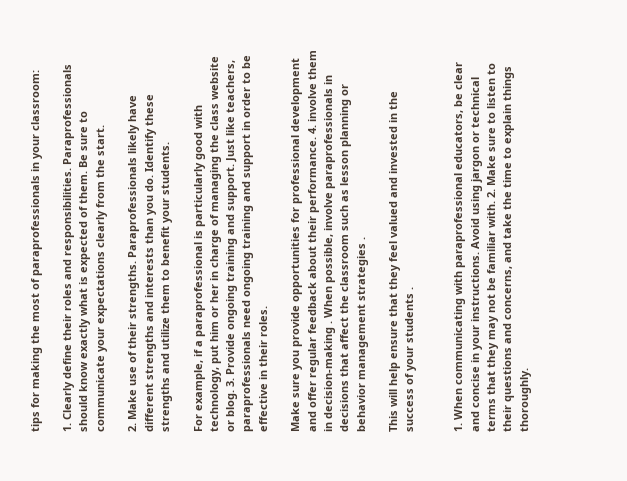tips for making the most of paraprofessionals in your classroom:

1. Clearly define their roles and responsibilities. Paraprofessionals should know exactly what is expected of them. Be sure to communicate your expectations clearly from the start.

2. Make use of their strengths. Paraprofessionals likely have different strengths and interests than you do. Identify these strengths and utilize them to benefit your students.

For example, if a paraprofessional is particularly good with technology, put him or her in charge of managing the class website or blog. 3. Provide ongoing training and support. Just like teachers, paraprofessionals need ongoing training and support in order to be effective in their roles.

Make sure you provide opportunities for professional development and offer regular feedback about their performance. 4. involve them in decision-making . When possible, involve paraprofessionals in decisions that affect the classroom such as lesson planning or behavior management strategies .

This will help ensure that they feel valued and invested in the success of your students .


1. When communicating with paraprofessional educators, be clear and concise in your instructions. Avoid using jargon or technical terms that they may not be familiar with. 2. Make sure to listen to their questions and concerns, and take the time to explain things thoroughly.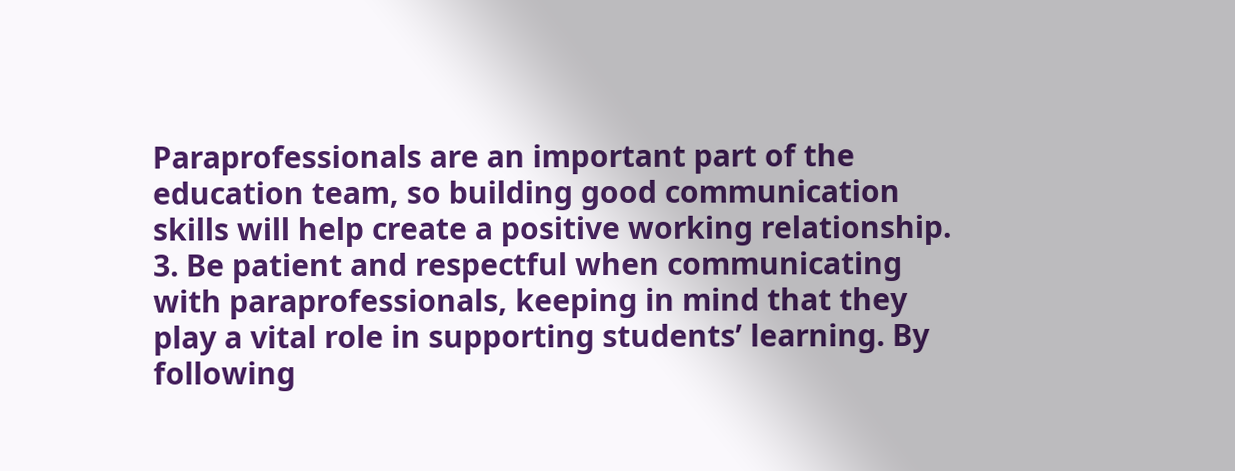Paraprofessionals are an important part of the education team, so building good communication skills will help create a positive working relationship. 3. Be patient and respectful when communicating with paraprofessionals, keeping in mind that they play a vital role in supporting students’ learning. By following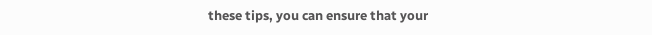these tips, you can ensure that your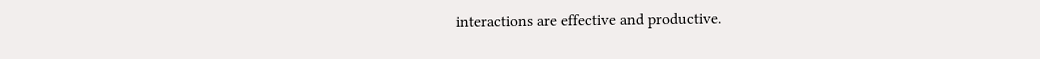interactions are effective and productive.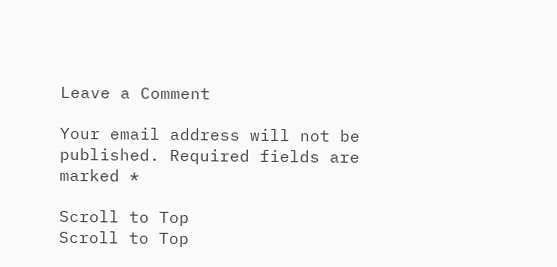Leave a Comment

Your email address will not be published. Required fields are marked *

Scroll to Top
Scroll to Top